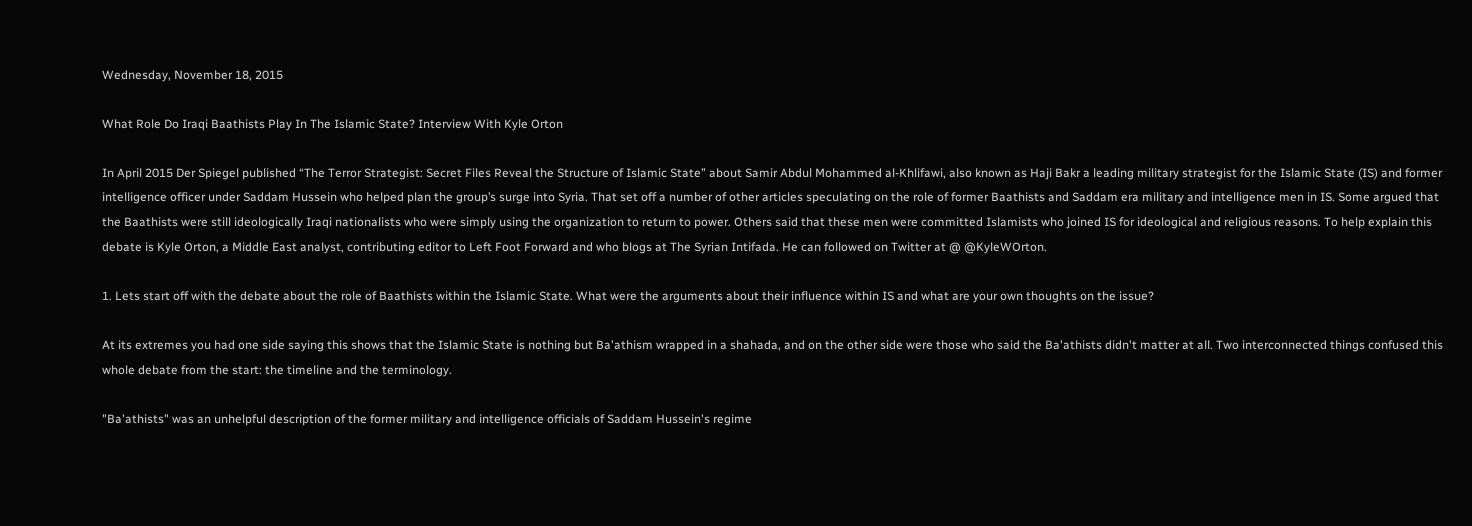Wednesday, November 18, 2015

What Role Do Iraqi Baathists Play In The Islamic State? Interview With Kyle Orton

In April 2015 Der Spiegel published “The Terror Strategist: Secret Files Reveal the Structure of Islamic State” about Samir Abdul Mohammed al-Khlifawi, also known as Haji Bakr a leading military strategist for the Islamic State (IS) and former intelligence officer under Saddam Hussein who helped plan the group’s surge into Syria. That set off a number of other articles speculating on the role of former Baathists and Saddam era military and intelligence men in IS. Some argued that the Baathists were still ideologically Iraqi nationalists who were simply using the organization to return to power. Others said that these men were committed Islamists who joined IS for ideological and religious reasons. To help explain this debate is Kyle Orton, a Middle East analyst, contributing editor to Left Foot Forward and who blogs at The Syrian Intifada. He can followed on Twitter at @ @KyleWOrton.

1. Lets start off with the debate about the role of Baathists within the Islamic State. What were the arguments about their influence within IS and what are your own thoughts on the issue?

At its extremes you had one side saying this shows that the Islamic State is nothing but Ba'athism wrapped in a shahada, and on the other side were those who said the Ba'athists didn't matter at all. Two interconnected things confused this whole debate from the start: the timeline and the terminology.

"Ba'athists" was an unhelpful description of the former military and intelligence officials of Saddam Hussein's regime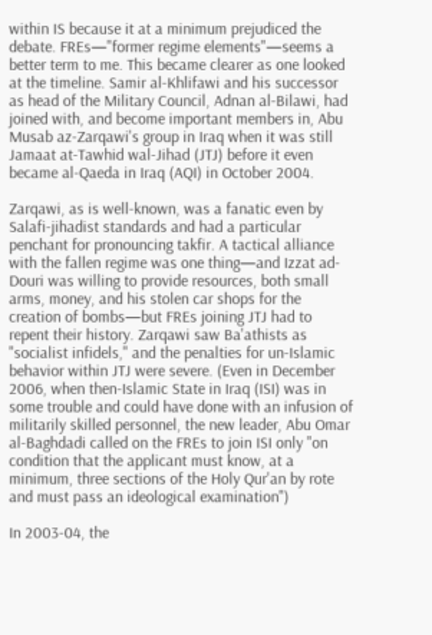within IS because it at a minimum prejudiced the debate. FREs—"former regime elements"—seems a better term to me. This became clearer as one looked at the timeline. Samir al-Khlifawi and his successor as head of the Military Council, Adnan al-Bilawi, had joined with, and become important members in, Abu Musab az-Zarqawi's group in Iraq when it was still Jamaat at-Tawhid wal-Jihad (JTJ) before it even became al-Qaeda in Iraq (AQI) in October 2004.

Zarqawi, as is well-known, was a fanatic even by Salafi-jihadist standards and had a particular penchant for pronouncing takfir. A tactical alliance with the fallen regime was one thing—and Izzat ad-Douri was willing to provide resources, both small arms, money, and his stolen car shops for the creation of bombs—but FREs joining JTJ had to repent their history. Zarqawi saw Ba'athists as "socialist infidels," and the penalties for un-Islamic behavior within JTJ were severe. (Even in December 2006, when then-Islamic State in Iraq (ISI) was in some trouble and could have done with an infusion of militarily skilled personnel, the new leader, Abu Omar al-Baghdadi called on the FREs to join ISI only "on condition that the applicant must know, at a minimum, three sections of the Holy Qur'an by rote and must pass an ideological examination")

In 2003-04, the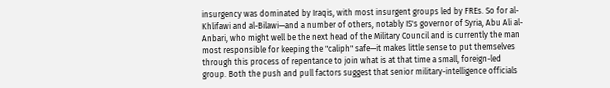insurgency was dominated by Iraqis, with most insurgent groups led by FREs. So for al-Khlifawi and al-Bilawi—and a number of others, notably IS's governor of Syria, Abu Ali al-Anbari, who might well be the next head of the Military Council and is currently the man most responsible for keeping the "caliph" safe—it makes little sense to put themselves through this process of repentance to join what is at that time a small, foreign-led group. Both the push and pull factors suggest that senior military-intelligence officials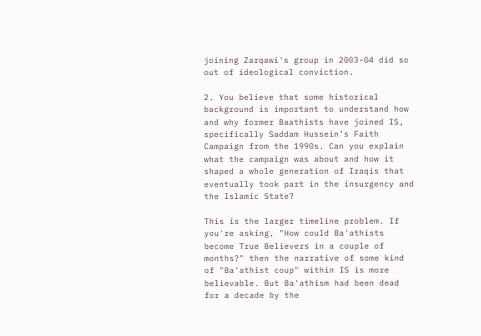joining Zarqawi's group in 2003-04 did so out of ideological conviction.

2. You believe that some historical background is important to understand how and why former Baathists have joined IS, specifically Saddam Hussein’s Faith Campaign from the 1990s. Can you explain what the campaign was about and how it shaped a whole generation of Iraqis that eventually took part in the insurgency and the Islamic State?

This is the larger timeline problem. If you're asking, "How could Ba'athists become True Believers in a couple of months?" then the narrative of some kind of "Ba'athist coup" within IS is more believable. But Ba'athism had been dead for a decade by the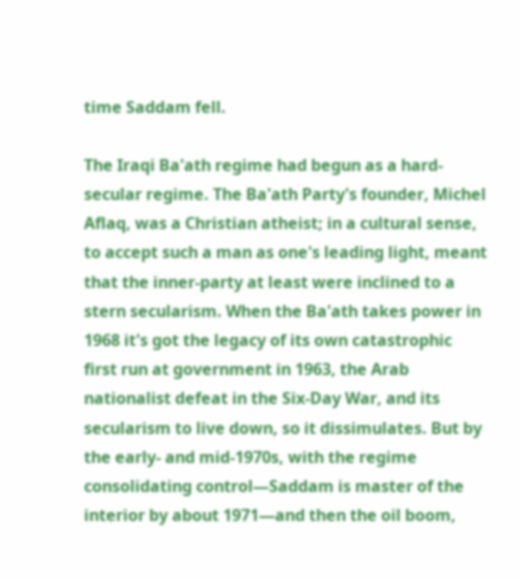time Saddam fell.

The Iraqi Ba'ath regime had begun as a hard-secular regime. The Ba'ath Party's founder, Michel Aflaq, was a Christian atheist; in a cultural sense, to accept such a man as one's leading light, meant that the inner-party at least were inclined to a stern secularism. When the Ba'ath takes power in 1968 it's got the legacy of its own catastrophic first run at government in 1963, the Arab nationalist defeat in the Six-Day War, and its secularism to live down, so it dissimulates. But by the early- and mid-1970s, with the regime consolidating control—Saddam is master of the interior by about 1971—and then the oil boom,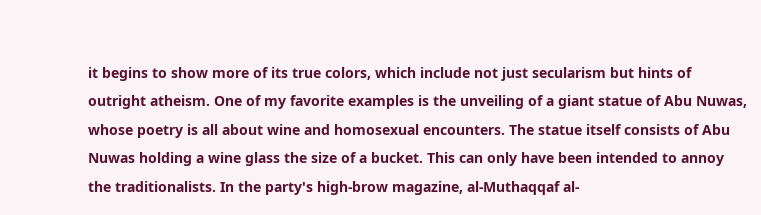it begins to show more of its true colors, which include not just secularism but hints of outright atheism. One of my favorite examples is the unveiling of a giant statue of Abu Nuwas, whose poetry is all about wine and homosexual encounters. The statue itself consists of Abu Nuwas holding a wine glass the size of a bucket. This can only have been intended to annoy the traditionalists. In the party's high-brow magazine, al-Muthaqqaf al-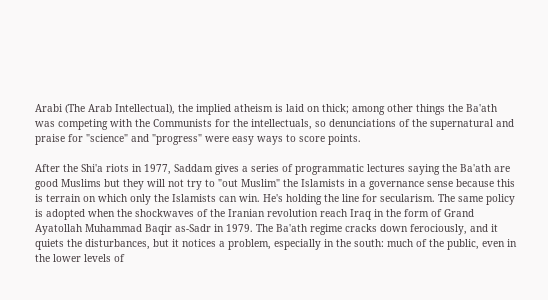Arabi (The Arab Intellectual), the implied atheism is laid on thick; among other things the Ba'ath was competing with the Communists for the intellectuals, so denunciations of the supernatural and praise for "science" and "progress" were easy ways to score points.

After the Shi'a riots in 1977, Saddam gives a series of programmatic lectures saying the Ba'ath are good Muslims but they will not try to "out Muslim" the Islamists in a governance sense because this is terrain on which only the Islamists can win. He's holding the line for secularism. The same policy is adopted when the shockwaves of the Iranian revolution reach Iraq in the form of Grand Ayatollah Muhammad Baqir as-Sadr in 1979. The Ba'ath regime cracks down ferociously, and it quiets the disturbances, but it notices a problem, especially in the south: much of the public, even in the lower levels of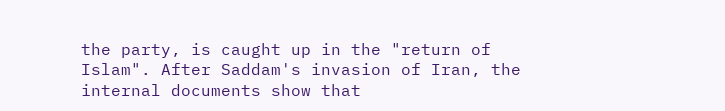the party, is caught up in the "return of Islam". After Saddam's invasion of Iran, the internal documents show that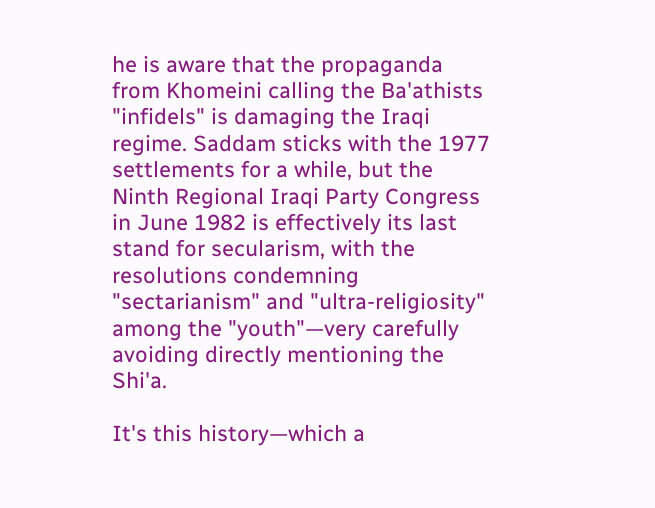he is aware that the propaganda from Khomeini calling the Ba'athists "infidels" is damaging the Iraqi regime. Saddam sticks with the 1977 settlements for a while, but the Ninth Regional Iraqi Party Congress in June 1982 is effectively its last stand for secularism, with the resolutions condemning "sectarianism" and "ultra-religiosity" among the "youth"—very carefully avoiding directly mentioning the Shi'a.

It's this history—which a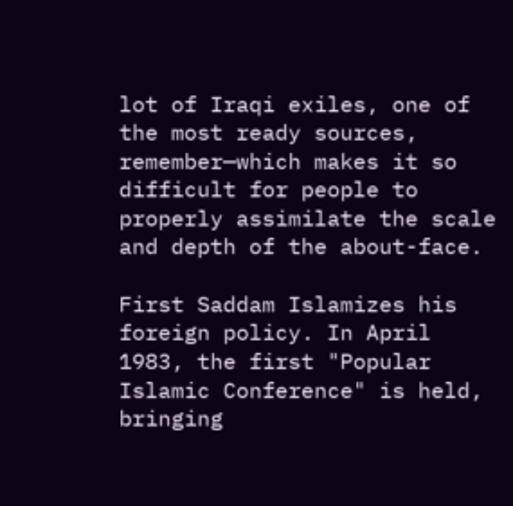lot of Iraqi exiles, one of the most ready sources, remember—which makes it so difficult for people to properly assimilate the scale and depth of the about-face.

First Saddam Islamizes his foreign policy. In April 1983, the first "Popular Islamic Conference" is held, bringing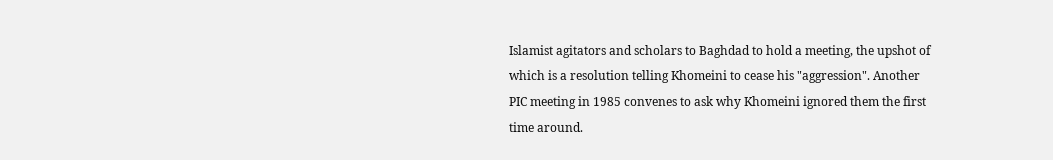Islamist agitators and scholars to Baghdad to hold a meeting, the upshot of which is a resolution telling Khomeini to cease his "aggression". Another PIC meeting in 1985 convenes to ask why Khomeini ignored them the first time around.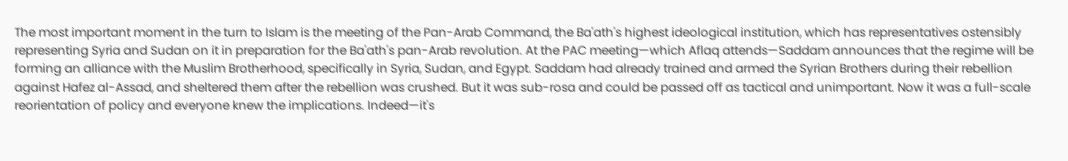The most important moment in the turn to Islam is the meeting of the Pan-Arab Command, the Ba'ath's highest ideological institution, which has representatives ostensibly representing Syria and Sudan on it in preparation for the Ba'ath's pan-Arab revolution. At the PAC meeting—which Aflaq attends—Saddam announces that the regime will be forming an alliance with the Muslim Brotherhood, specifically in Syria, Sudan, and Egypt. Saddam had already trained and armed the Syrian Brothers during their rebellion against Hafez al-Assad, and sheltered them after the rebellion was crushed. But it was sub-rosa and could be passed off as tactical and unimportant. Now it was a full-scale reorientation of policy and everyone knew the implications. Indeed—it's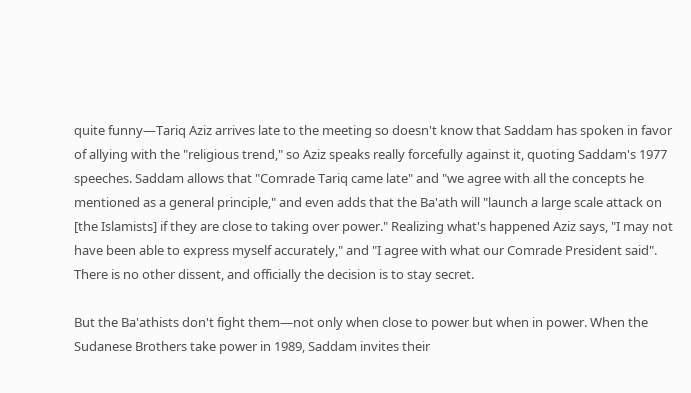quite funny—Tariq Aziz arrives late to the meeting so doesn't know that Saddam has spoken in favor of allying with the "religious trend," so Aziz speaks really forcefully against it, quoting Saddam's 1977 speeches. Saddam allows that "Comrade Tariq came late" and "we agree with all the concepts he mentioned as a general principle," and even adds that the Ba'ath will "launch a large scale attack on [the Islamists] if they are close to taking over power." Realizing what's happened Aziz says, "I may not have been able to express myself accurately," and "I agree with what our Comrade President said". There is no other dissent, and officially the decision is to stay secret.

But the Ba'athists don't fight them—not only when close to power but when in power. When the Sudanese Brothers take power in 1989, Saddam invites their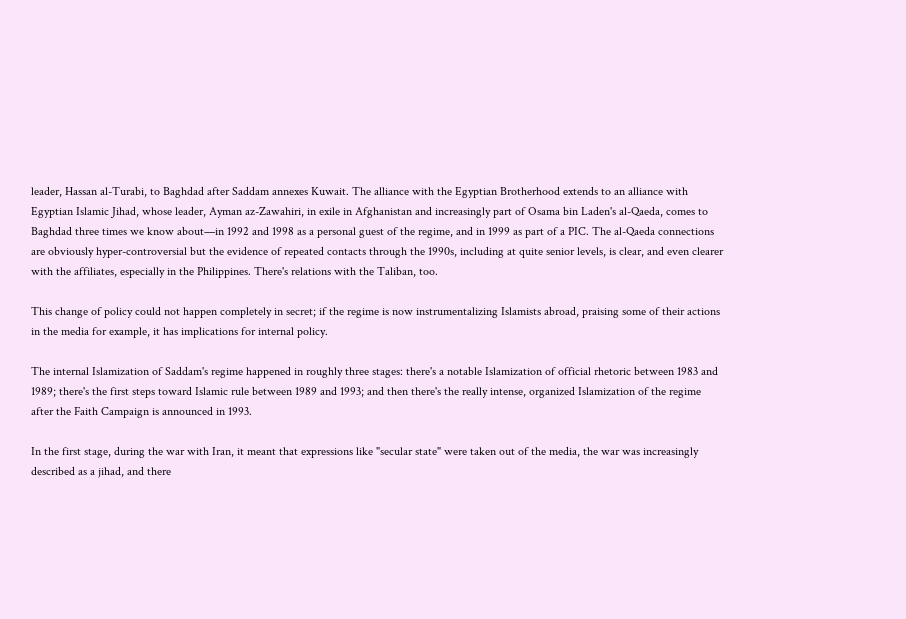leader, Hassan al-Turabi, to Baghdad after Saddam annexes Kuwait. The alliance with the Egyptian Brotherhood extends to an alliance with Egyptian Islamic Jihad, whose leader, Ayman az-Zawahiri, in exile in Afghanistan and increasingly part of Osama bin Laden's al-Qaeda, comes to Baghdad three times we know about—in 1992 and 1998 as a personal guest of the regime, and in 1999 as part of a PIC. The al-Qaeda connections are obviously hyper-controversial but the evidence of repeated contacts through the 1990s, including at quite senior levels, is clear, and even clearer with the affiliates, especially in the Philippines. There's relations with the Taliban, too.

This change of policy could not happen completely in secret; if the regime is now instrumentalizing Islamists abroad, praising some of their actions in the media for example, it has implications for internal policy.

The internal Islamization of Saddam's regime happened in roughly three stages: there's a notable Islamization of official rhetoric between 1983 and 1989; there's the first steps toward Islamic rule between 1989 and 1993; and then there's the really intense, organized Islamization of the regime after the Faith Campaign is announced in 1993.

In the first stage, during the war with Iran, it meant that expressions like "secular state" were taken out of the media, the war was increasingly described as a jihad, and there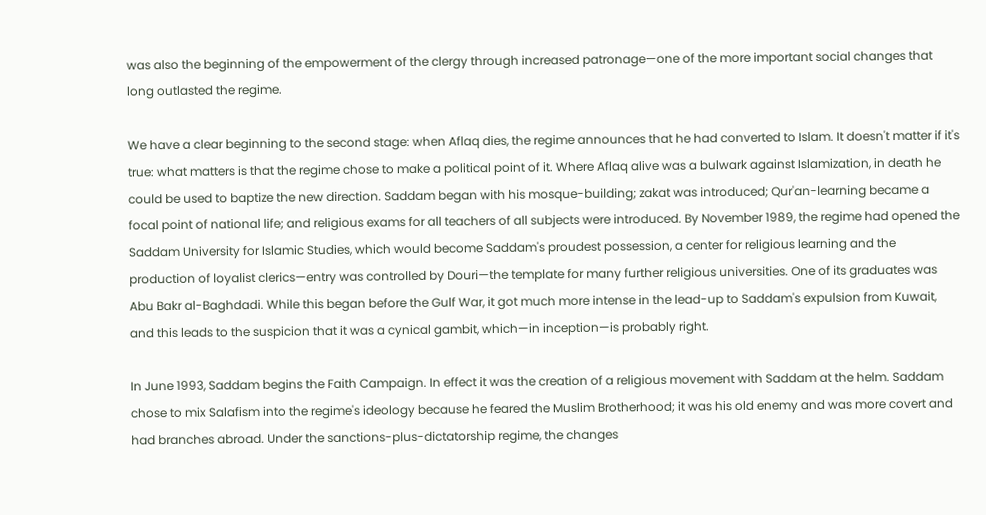was also the beginning of the empowerment of the clergy through increased patronage—one of the more important social changes that long outlasted the regime.

We have a clear beginning to the second stage: when Aflaq dies, the regime announces that he had converted to Islam. It doesn't matter if it's true: what matters is that the regime chose to make a political point of it. Where Aflaq alive was a bulwark against Islamization, in death he could be used to baptize the new direction. Saddam began with his mosque-building; zakat was introduced; Qur'an-learning became a focal point of national life; and religious exams for all teachers of all subjects were introduced. By November 1989, the regime had opened the Saddam University for Islamic Studies, which would become Saddam's proudest possession, a center for religious learning and the production of loyalist clerics—entry was controlled by Douri—the template for many further religious universities. One of its graduates was Abu Bakr al-Baghdadi. While this began before the Gulf War, it got much more intense in the lead-up to Saddam's expulsion from Kuwait, and this leads to the suspicion that it was a cynical gambit, which—in inception—is probably right.

In June 1993, Saddam begins the Faith Campaign. In effect it was the creation of a religious movement with Saddam at the helm. Saddam chose to mix Salafism into the regime's ideology because he feared the Muslim Brotherhood; it was his old enemy and was more covert and had branches abroad. Under the sanctions-plus-dictatorship regime, the changes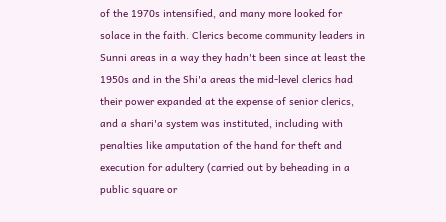of the 1970s intensified, and many more looked for solace in the faith. Clerics become community leaders in Sunni areas in a way they hadn't been since at least the 1950s and in the Shi'a areas the mid-level clerics had their power expanded at the expense of senior clerics, and a shari'a system was instituted, including with penalties like amputation of the hand for theft and execution for adultery (carried out by beheading in a public square or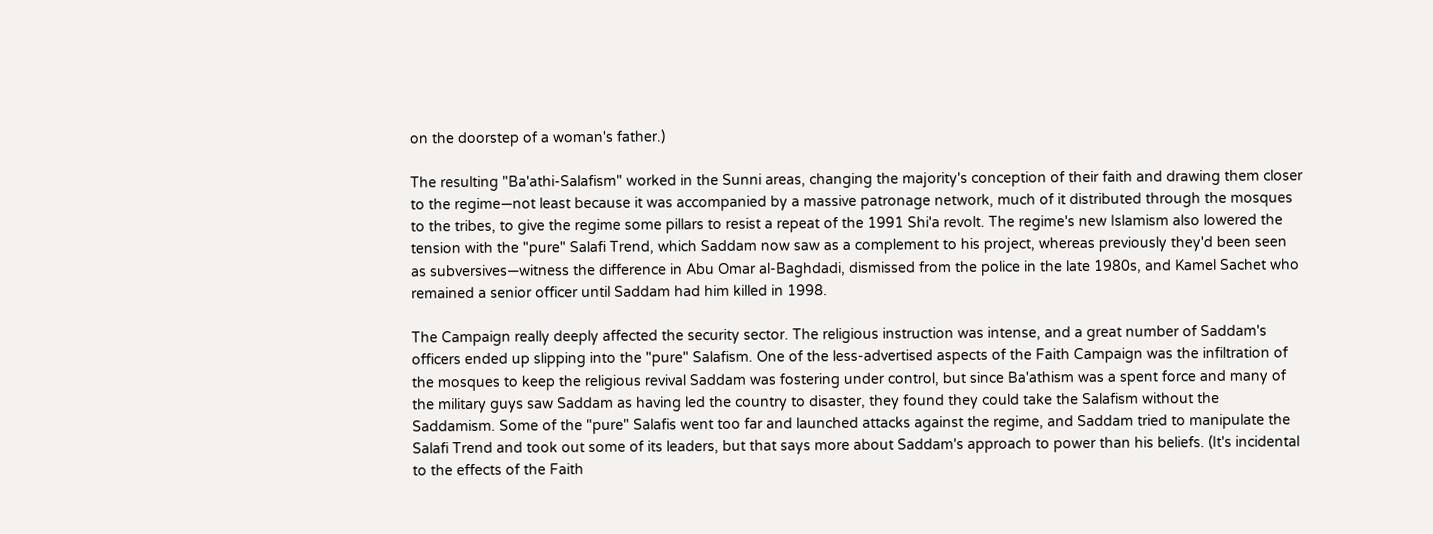on the doorstep of a woman's father.)

The resulting "Ba'athi-Salafism" worked in the Sunni areas, changing the majority's conception of their faith and drawing them closer to the regime—not least because it was accompanied by a massive patronage network, much of it distributed through the mosques to the tribes, to give the regime some pillars to resist a repeat of the 1991 Shi'a revolt. The regime's new Islamism also lowered the tension with the "pure" Salafi Trend, which Saddam now saw as a complement to his project, whereas previously they'd been seen as subversives—witness the difference in Abu Omar al-Baghdadi, dismissed from the police in the late 1980s, and Kamel Sachet who remained a senior officer until Saddam had him killed in 1998.

The Campaign really deeply affected the security sector. The religious instruction was intense, and a great number of Saddam's officers ended up slipping into the "pure" Salafism. One of the less-advertised aspects of the Faith Campaign was the infiltration of the mosques to keep the religious revival Saddam was fostering under control, but since Ba'athism was a spent force and many of the military guys saw Saddam as having led the country to disaster, they found they could take the Salafism without the Saddamism. Some of the "pure" Salafis went too far and launched attacks against the regime, and Saddam tried to manipulate the Salafi Trend and took out some of its leaders, but that says more about Saddam's approach to power than his beliefs. (It's incidental to the effects of the Faith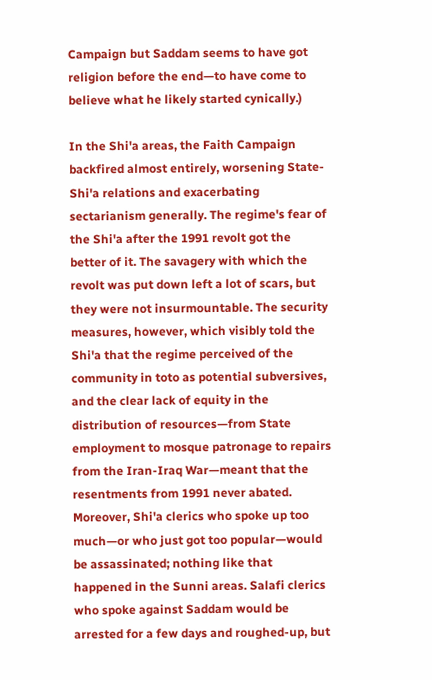Campaign but Saddam seems to have got religion before the end—to have come to believe what he likely started cynically.)

In the Shi'a areas, the Faith Campaign backfired almost entirely, worsening State-Shi'a relations and exacerbating sectarianism generally. The regime's fear of the Shi'a after the 1991 revolt got the better of it. The savagery with which the revolt was put down left a lot of scars, but they were not insurmountable. The security measures, however, which visibly told the Shi'a that the regime perceived of the community in toto as potential subversives, and the clear lack of equity in the distribution of resources—from State employment to mosque patronage to repairs from the Iran-Iraq War—meant that the resentments from 1991 never abated. Moreover, Shi'a clerics who spoke up too much—or who just got too popular—would be assassinated; nothing like that happened in the Sunni areas. Salafi clerics who spoke against Saddam would be arrested for a few days and roughed-up, but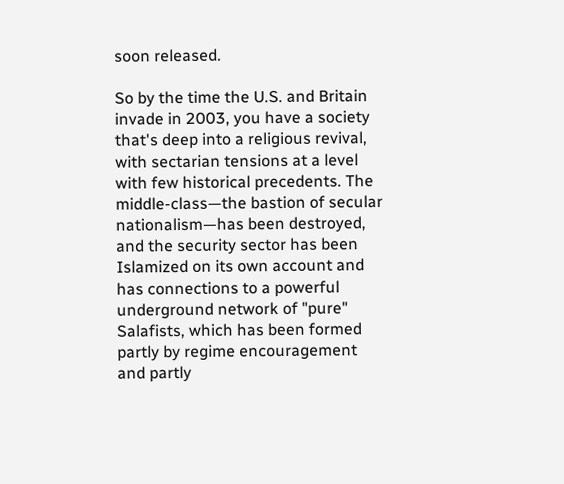soon released.

So by the time the U.S. and Britain invade in 2003, you have a society that's deep into a religious revival, with sectarian tensions at a level with few historical precedents. The middle-class—the bastion of secular nationalism—has been destroyed, and the security sector has been Islamized on its own account and has connections to a powerful underground network of "pure" Salafists, which has been formed partly by regime encouragement and partly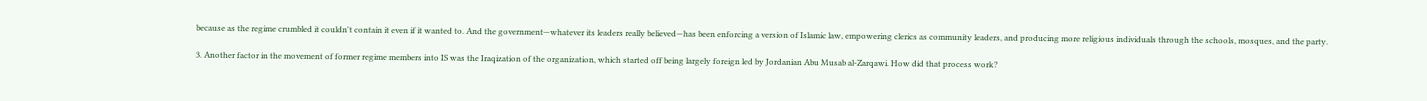because as the regime crumbled it couldn't contain it even if it wanted to. And the government—whatever its leaders really believed—has been enforcing a version of Islamic law, empowering clerics as community leaders, and producing more religious individuals through the schools, mosques, and the party.

3. Another factor in the movement of former regime members into IS was the Iraqization of the organization, which started off being largely foreign led by Jordanian Abu Musab al-Zarqawi. How did that process work?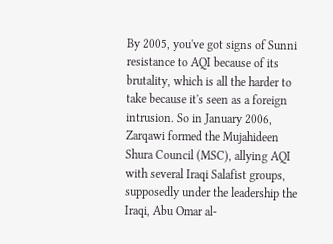By 2005, you've got signs of Sunni resistance to AQI because of its brutality, which is all the harder to take because it's seen as a foreign intrusion. So in January 2006, Zarqawi formed the Mujahideen Shura Council (MSC), allying AQI with several Iraqi Salafist groups, supposedly under the leadership the Iraqi, Abu Omar al-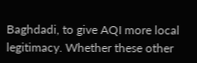Baghdadi, to give AQI more local legitimacy. Whether these other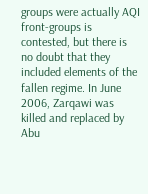groups were actually AQI front-groups is contested, but there is no doubt that they included elements of the fallen regime. In June 2006, Zarqawi was killed and replaced by Abu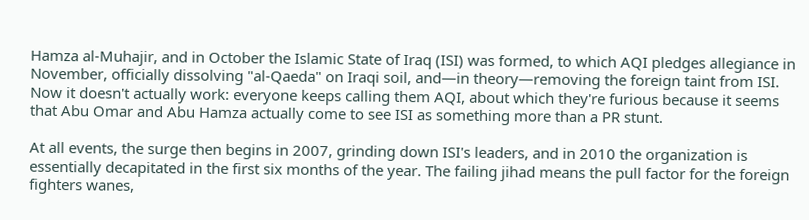Hamza al-Muhajir, and in October the Islamic State of Iraq (ISI) was formed, to which AQI pledges allegiance in November, officially dissolving "al-Qaeda" on Iraqi soil, and—in theory—removing the foreign taint from ISI. Now it doesn't actually work: everyone keeps calling them AQI, about which they're furious because it seems that Abu Omar and Abu Hamza actually come to see ISI as something more than a PR stunt.

At all events, the surge then begins in 2007, grinding down ISI's leaders, and in 2010 the organization is essentially decapitated in the first six months of the year. The failing jihad means the pull factor for the foreign fighters wanes,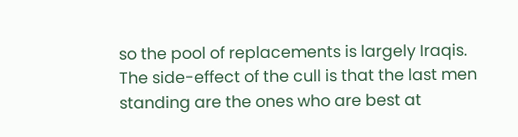so the pool of replacements is largely Iraqis. The side-effect of the cull is that the last men standing are the ones who are best at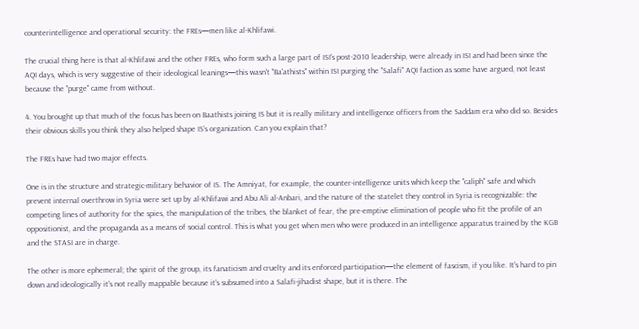counterintelligence and operational security: the FREs—men like al-Khlifawi.

The crucial thing here is that al-Khlifawi and the other FREs, who form such a large part of ISI's post-2010 leadership, were already in ISI and had been since the AQI days, which is very suggestive of their ideological leanings—this wasn't "Ba'athists" within ISI purging the "Salafi" AQI faction as some have argued, not least because the "purge" came from without.

4. You brought up that much of the focus has been on Baathists joining IS but it is really military and intelligence officers from the Saddam era who did so. Besides their obvious skills you think they also helped shape IS’s organization. Can you explain that?

The FREs have had two major effects.

One is in the structure and strategic-military behavior of IS. The Amniyat, for example, the counter-intelligence units which keep the "caliph" safe and which prevent internal overthrow in Syria were set up by al-Khlifawi and Abu Ali al-Anbari, and the nature of the statelet they control in Syria is recognizable: the competing lines of authority for the spies, the manipulation of the tribes, the blanket of fear, the pre-emptive elimination of people who fit the profile of an oppositionist, and the propaganda as a means of social control. This is what you get when men who were produced in an intelligence apparatus trained by the KGB and the STASI are in charge.

The other is more ephemeral; the spirit of the group, its fanaticism and cruelty and its enforced participation—the element of fascism, if you like. It's hard to pin down and ideologically it's not really mappable because it's subsumed into a Salafi-jihadist shape, but it is there. The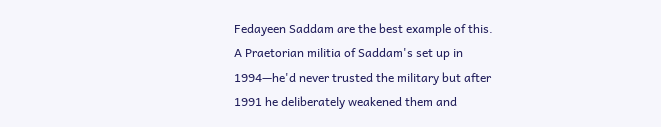Fedayeen Saddam are the best example of this. A Praetorian militia of Saddam's set up in 1994—he'd never trusted the military but after 1991 he deliberately weakened them and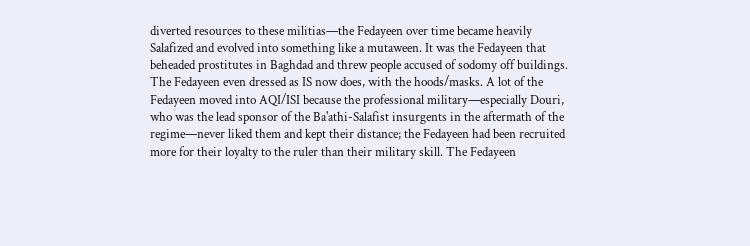diverted resources to these militias—the Fedayeen over time became heavily Salafized and evolved into something like a mutaween. It was the Fedayeen that beheaded prostitutes in Baghdad and threw people accused of sodomy off buildings. The Fedayeen even dressed as IS now does, with the hoods/masks. A lot of the Fedayeen moved into AQI/ISI because the professional military—especially Douri, who was the lead sponsor of the Ba'athi-Salafist insurgents in the aftermath of the regime—never liked them and kept their distance; the Fedayeen had been recruited more for their loyalty to the ruler than their military skill. The Fedayeen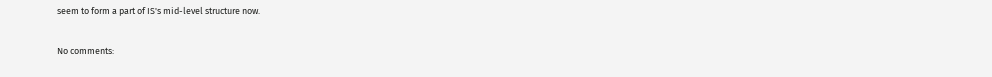seem to form a part of IS's mid-level structure now.

No comments: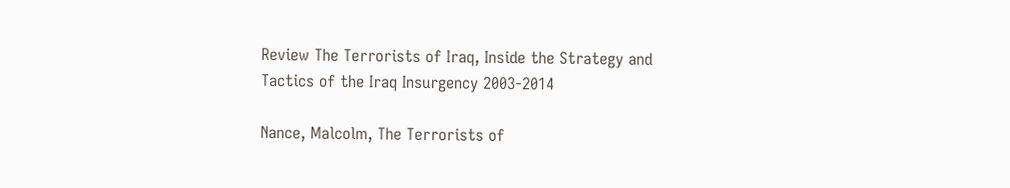Review The Terrorists of Iraq, Inside the Strategy and Tactics of the Iraq Insurgency 2003-2014

Nance, Malcolm, The Terrorists of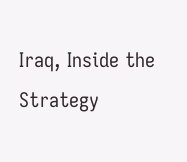Iraq, Inside the Strategy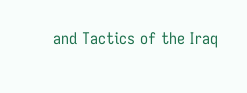and Tactics of the Iraq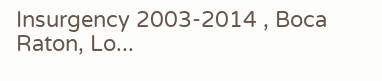Insurgency 2003-2014 , Boca Raton, Lo...